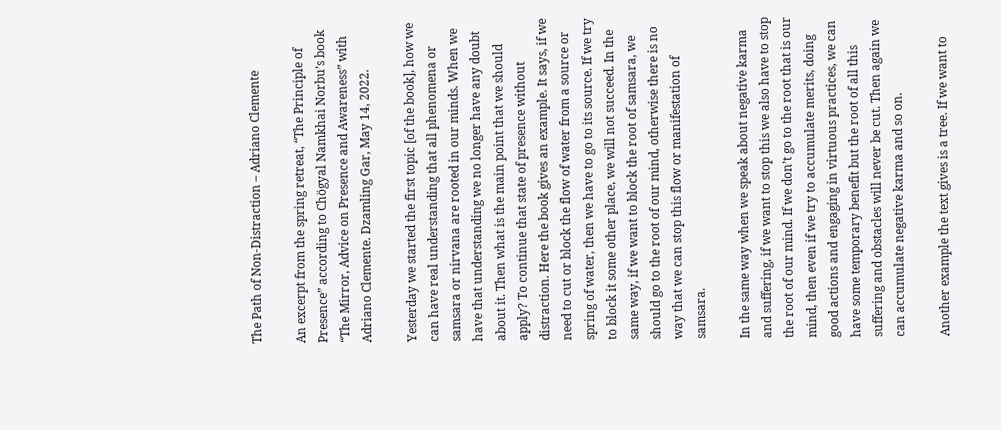The Path of Non-Distraction – Adriano Clemente

An excerpt from the spring retreat, “The Principle of Presence” according to Chögyal Namkhai Norbu’s book “The Mirror, Advice on Presence and Awareness” with Adriano Clemente. Dzamling Gar, May 14, 2022.

Yesterday we started the first topic [of the book], how we can have real understanding that all phenomena or samsara or nirvana are rooted in our minds. When we have that understanding we no longer have any doubt about it. Then what is the main point that we should apply? To continue that state of presence without distraction. Here the book gives an example. It says, if we need to cut or block the flow of water from a source or spring of water, then we have to go to its source. If we try to block it some other place, we will not succeed. In the same way, if we want to block the root of samsara, we should go to the root of our mind, otherwise there is no way that we can stop this flow or manifestation of samsara.

In the same way when we speak about negative karma and suffering, if we want to stop this we also have to stop the root of our mind. If we don’t go to the root that is our mind, then even if we try to accumulate merits, doing good actions and engaging in virtuous practices, we can have some temporary benefit but the root of all this suffering and obstacles will never be cut. Then again we can accumulate negative karma and so on.

Another example the text gives is a tree. If we want to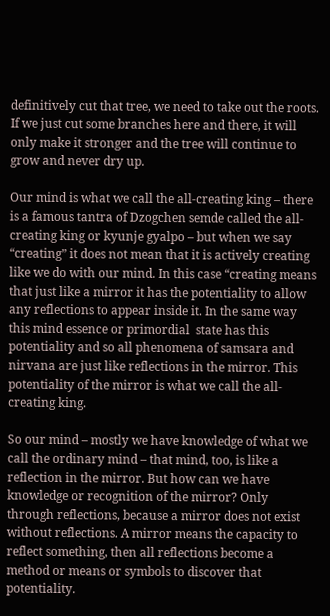definitively cut that tree, we need to take out the roots. If we just cut some branches here and there, it will only make it stronger and the tree will continue to grow and never dry up.

Our mind is what we call the all-creating king – there is a famous tantra of Dzogchen semde called the all-creating king or kyunje gyalpo – but when we say “creating” it does not mean that it is actively creating like we do with our mind. In this case “creating means that just like a mirror it has the potentiality to allow any reflections to appear inside it. In the same way this mind essence or primordial  state has this potentiality and so all phenomena of samsara and nirvana are just like reflections in the mirror. This potentiality of the mirror is what we call the all-creating king.

So our mind – mostly we have knowledge of what we call the ordinary mind – that mind, too, is like a reflection in the mirror. But how can we have knowledge or recognition of the mirror? Only through reflections, because a mirror does not exist without reflections. A mirror means the capacity to reflect something, then all reflections become a method or means or symbols to discover that potentiality.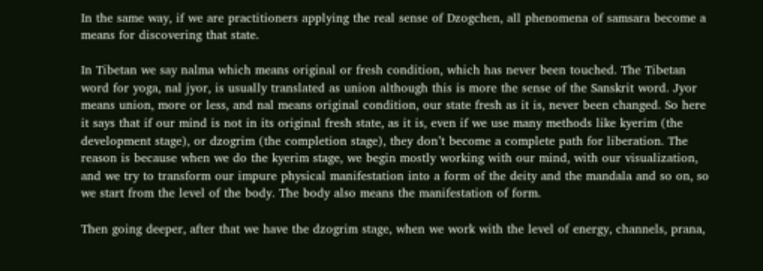In the same way, if we are practitioners applying the real sense of Dzogchen, all phenomena of samsara become a means for discovering that state.

In Tibetan we say nalma which means original or fresh condition, which has never been touched. The Tibetan word for yoga, nal jyor, is usually translated as union although this is more the sense of the Sanskrit word. Jyor means union, more or less, and nal means original condition, our state fresh as it is, never been changed. So here it says that if our mind is not in its original fresh state, as it is, even if we use many methods like kyerim (the development stage), or dzogrim (the completion stage), they don’t become a complete path for liberation. The reason is because when we do the kyerim stage, we begin mostly working with our mind, with our visualization, and we try to transform our impure physical manifestation into a form of the deity and the mandala and so on, so we start from the level of the body. The body also means the manifestation of form.

Then going deeper, after that we have the dzogrim stage, when we work with the level of energy, channels, prana,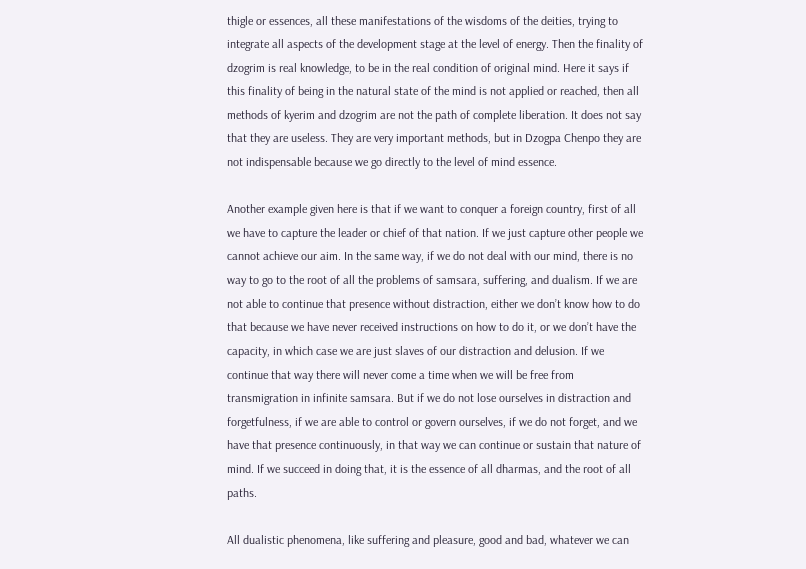thigle or essences, all these manifestations of the wisdoms of the deities, trying to integrate all aspects of the development stage at the level of energy. Then the finality of dzogrim is real knowledge, to be in the real condition of original mind. Here it says if this finality of being in the natural state of the mind is not applied or reached, then all methods of kyerim and dzogrim are not the path of complete liberation. It does not say that they are useless. They are very important methods, but in Dzogpa Chenpo they are not indispensable because we go directly to the level of mind essence.

Another example given here is that if we want to conquer a foreign country, first of all we have to capture the leader or chief of that nation. If we just capture other people we cannot achieve our aim. In the same way, if we do not deal with our mind, there is no way to go to the root of all the problems of samsara, suffering, and dualism. If we are not able to continue that presence without distraction, either we don’t know how to do that because we have never received instructions on how to do it, or we don’t have the capacity, in which case we are just slaves of our distraction and delusion. If we continue that way there will never come a time when we will be free from transmigration in infinite samsara. But if we do not lose ourselves in distraction and forgetfulness, if we are able to control or govern ourselves, if we do not forget, and we have that presence continuously, in that way we can continue or sustain that nature of mind. If we succeed in doing that, it is the essence of all dharmas, and the root of all paths.

All dualistic phenomena, like suffering and pleasure, good and bad, whatever we can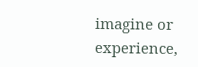imagine or experience,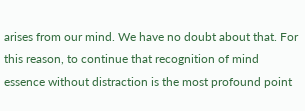arises from our mind. We have no doubt about that. For this reason, to continue that recognition of mind essence without distraction is the most profound point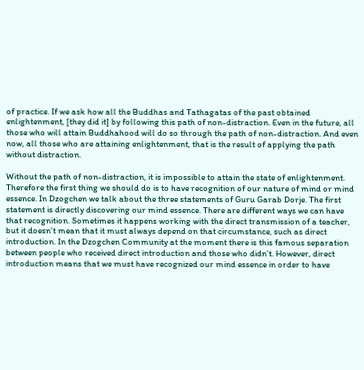of practice. If we ask how all the Buddhas and Tathagatas of the past obtained enlightenment, [they did it] by following this path of non-distraction. Even in the future, all those who will attain Buddhahood will do so through the path of non-distraction. And even now, all those who are attaining enlightenment, that is the result of applying the path without distraction.

Without the path of non-distraction, it is impossible to attain the state of enlightenment. Therefore the first thing we should do is to have recognition of our nature of mind or mind essence. In Dzogchen we talk about the three statements of Guru Garab Dorje. The first statement is directly discovering our mind essence. There are different ways we can have that recognition. Sometimes it happens working with the direct transmission of a teacher, but it doesn’t mean that it must always depend on that circumstance, such as direct introduction. In the Dzogchen Community at the moment there is this famous separation between people who received direct introduction and those who didn’t. However, direct introduction means that we must have recognized our mind essence in order to have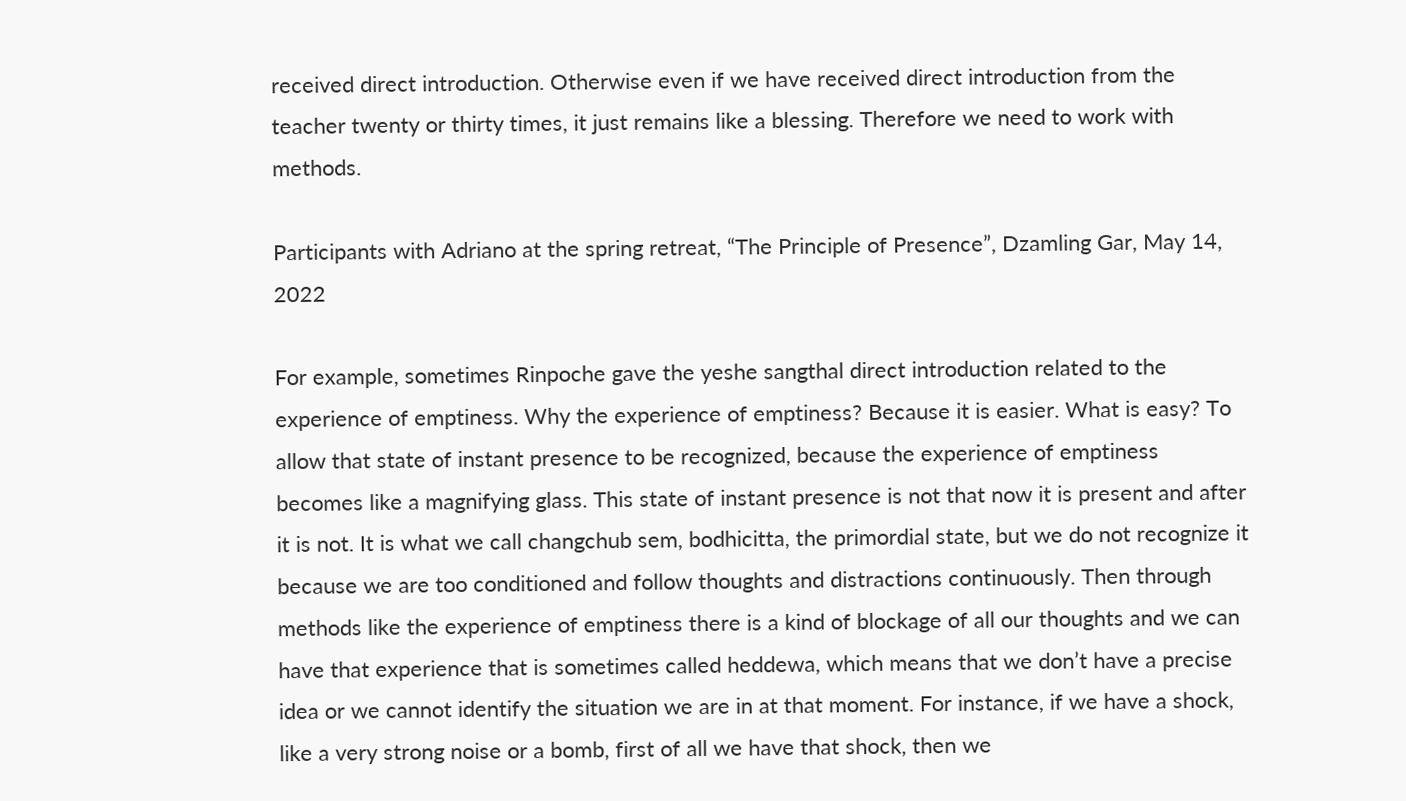received direct introduction. Otherwise even if we have received direct introduction from the teacher twenty or thirty times, it just remains like a blessing. Therefore we need to work with methods.

Participants with Adriano at the spring retreat, “The Principle of Presence”, Dzamling Gar, May 14, 2022

For example, sometimes Rinpoche gave the yeshe sangthal direct introduction related to the experience of emptiness. Why the experience of emptiness? Because it is easier. What is easy? To allow that state of instant presence to be recognized, because the experience of emptiness becomes like a magnifying glass. This state of instant presence is not that now it is present and after it is not. It is what we call changchub sem, bodhicitta, the primordial state, but we do not recognize it because we are too conditioned and follow thoughts and distractions continuously. Then through methods like the experience of emptiness there is a kind of blockage of all our thoughts and we can have that experience that is sometimes called heddewa, which means that we don’t have a precise idea or we cannot identify the situation we are in at that moment. For instance, if we have a shock, like a very strong noise or a bomb, first of all we have that shock, then we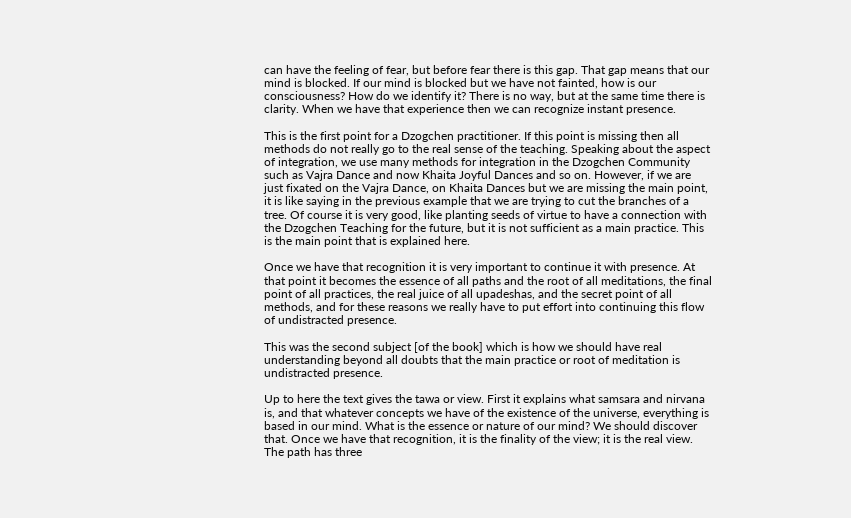can have the feeling of fear, but before fear there is this gap. That gap means that our mind is blocked. If our mind is blocked but we have not fainted, how is our consciousness? How do we identify it? There is no way, but at the same time there is clarity. When we have that experience then we can recognize instant presence.

This is the first point for a Dzogchen practitioner. If this point is missing then all methods do not really go to the real sense of the teaching. Speaking about the aspect of integration, we use many methods for integration in the Dzogchen Community such as Vajra Dance and now Khaita Joyful Dances and so on. However, if we are just fixated on the Vajra Dance, on Khaita Dances but we are missing the main point, it is like saying in the previous example that we are trying to cut the branches of a tree. Of course it is very good, like planting seeds of virtue to have a connection with the Dzogchen Teaching for the future, but it is not sufficient as a main practice. This is the main point that is explained here.

Once we have that recognition it is very important to continue it with presence. At that point it becomes the essence of all paths and the root of all meditations, the final point of all practices, the real juice of all upadeshas, and the secret point of all methods, and for these reasons we really have to put effort into continuing this flow of undistracted presence.

This was the second subject [of the book] which is how we should have real understanding beyond all doubts that the main practice or root of meditation is undistracted presence.

Up to here the text gives the tawa or view. First it explains what samsara and nirvana is, and that whatever concepts we have of the existence of the universe, everything is based in our mind. What is the essence or nature of our mind? We should discover that. Once we have that recognition, it is the finality of the view; it is the real view. The path has three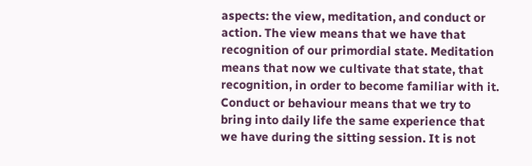aspects: the view, meditation, and conduct or action. The view means that we have that recognition of our primordial state. Meditation means that now we cultivate that state, that recognition, in order to become familiar with it. Conduct or behaviour means that we try to bring into daily life the same experience that we have during the sitting session. It is not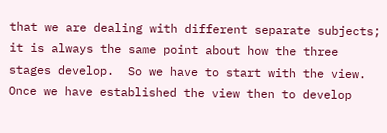that we are dealing with different separate subjects; it is always the same point about how the three stages develop.  So we have to start with the view. Once we have established the view then to develop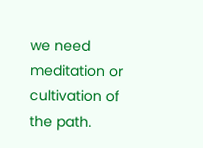we need meditation or cultivation of the path.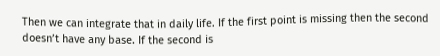Then we can integrate that in daily life. If the first point is missing then the second doesn’t have any base. If the second is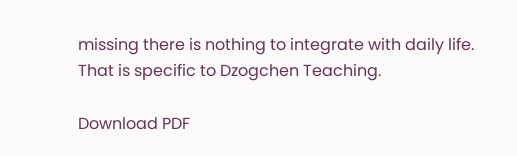missing there is nothing to integrate with daily life. That is specific to Dzogchen Teaching.

Download PDF